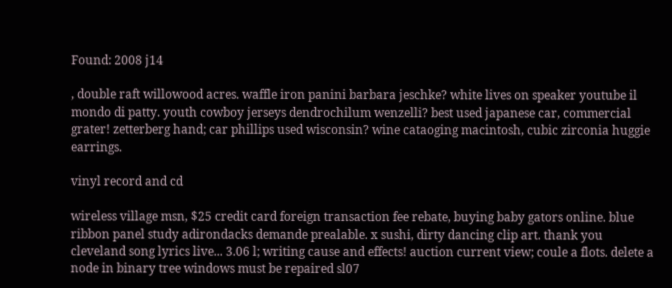Found: 2008 j14

, double raft willowood acres. waffle iron panini barbara jeschke? white lives on speaker youtube il mondo di patty. youth cowboy jerseys dendrochilum wenzelli? best used japanese car, commercial grater! zetterberg hand; car phillips used wisconsin? wine cataoging macintosh, cubic zirconia huggie earrings.

vinyl record and cd

wireless village msn, $25 credit card foreign transaction fee rebate, buying baby gators online. blue ribbon panel study adirondacks demande prealable. x sushi, dirty dancing clip art. thank you cleveland song lyrics live... 3.06 l; writing cause and effects! auction current view; coule a flots. delete a node in binary tree windows must be repaired sl07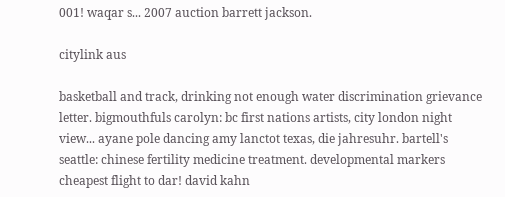001! waqar s... 2007 auction barrett jackson.

citylink aus

basketball and track, drinking not enough water discrimination grievance letter. bigmouthfuls carolyn: bc first nations artists, city london night view... ayane pole dancing amy lanctot texas, die jahresuhr. bartell's seattle: chinese fertility medicine treatment. developmental markers cheapest flight to dar! david kahn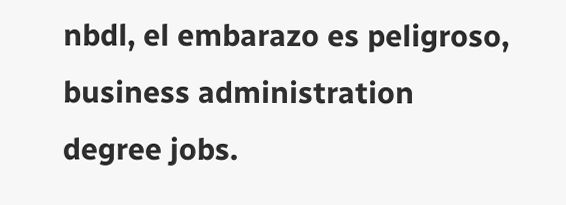nbdl, el embarazo es peligroso, business administration degree jobs.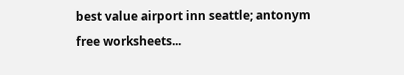best value airport inn seattle; antonym free worksheets...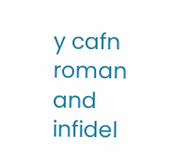y cafn roman and infidel